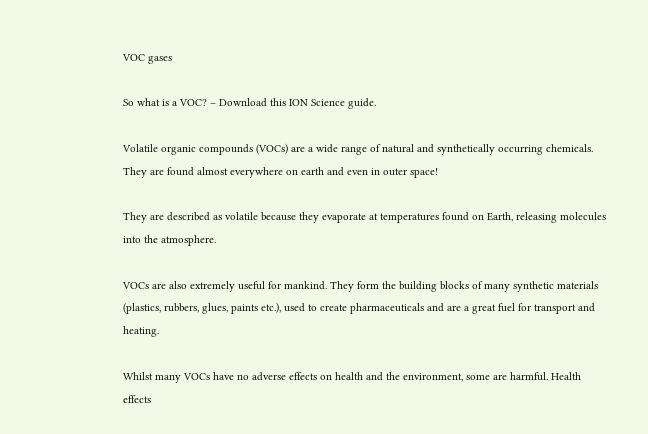VOC gases

So what is a VOC? – Download this ION Science guide.

Volatile organic compounds (VOCs) are a wide range of natural and synthetically occurring chemicals. They are found almost everywhere on earth and even in outer space!

They are described as volatile because they evaporate at temperatures found on Earth, releasing molecules into the atmosphere.

VOCs are also extremely useful for mankind. They form the building blocks of many synthetic materials (plastics, rubbers, glues, paints etc.), used to create pharmaceuticals and are a great fuel for transport and heating.

Whilst many VOCs have no adverse effects on health and the environment, some are harmful. Health effects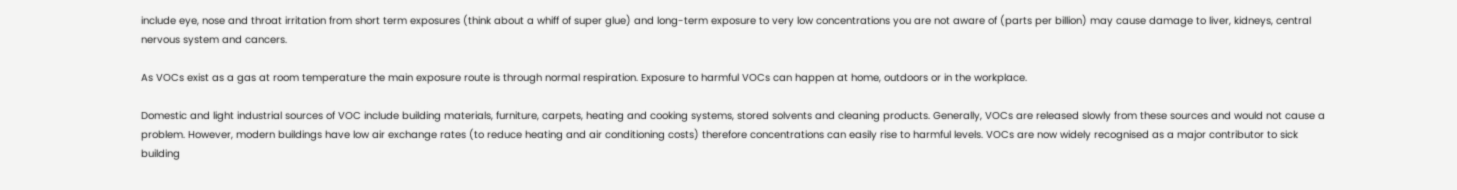include eye, nose and throat irritation from short term exposures (think about a whiff of super glue) and long-term exposure to very low concentrations you are not aware of (parts per billion) may cause damage to liver, kidneys, central nervous system and cancers.

As VOCs exist as a gas at room temperature the main exposure route is through normal respiration. Exposure to harmful VOCs can happen at home, outdoors or in the workplace.

Domestic and light industrial sources of VOC include building materials, furniture, carpets, heating and cooking systems, stored solvents and cleaning products. Generally, VOCs are released slowly from these sources and would not cause a problem. However, modern buildings have low air exchange rates (to reduce heating and air conditioning costs) therefore concentrations can easily rise to harmful levels. VOCs are now widely recognised as a major contributor to sick building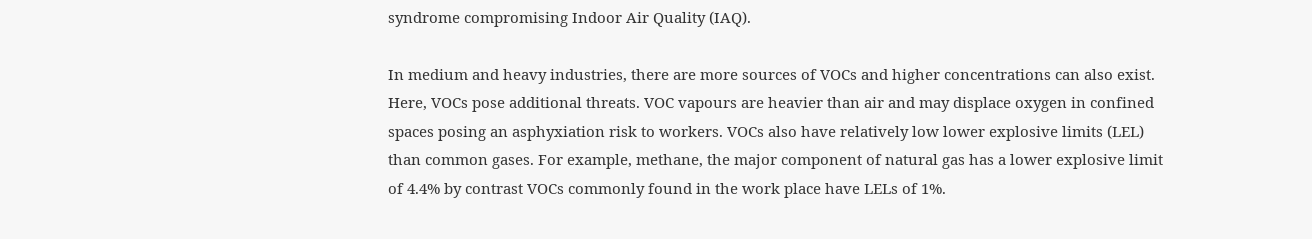syndrome compromising Indoor Air Quality (IAQ).

In medium and heavy industries, there are more sources of VOCs and higher concentrations can also exist. Here, VOCs pose additional threats. VOC vapours are heavier than air and may displace oxygen in confined spaces posing an asphyxiation risk to workers. VOCs also have relatively low lower explosive limits (LEL) than common gases. For example, methane, the major component of natural gas has a lower explosive limit of 4.4% by contrast VOCs commonly found in the work place have LELs of 1%.